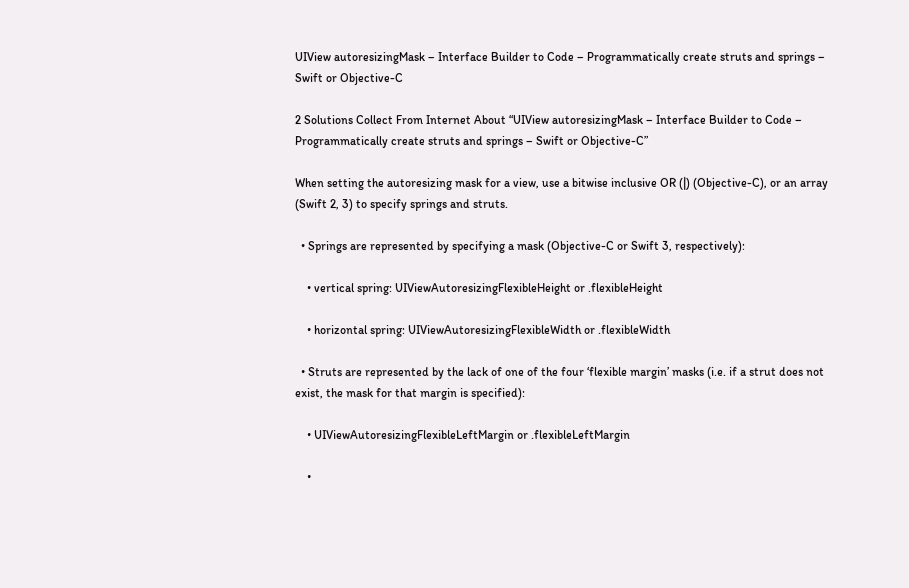UIView autoresizingMask – Interface Builder to Code – Programmatically create struts and springs – Swift or Objective-C

2 Solutions Collect From Internet About “UIView autoresizingMask – Interface Builder to Code – Programmatically create struts and springs – Swift or Objective-C”

When setting the autoresizing mask for a view, use a bitwise inclusive OR (|) (Objective-C), or an array (Swift 2, 3) to specify springs and struts.

  • Springs are represented by specifying a mask (Objective-C or Swift 3, respectively):

    • vertical spring: UIViewAutoresizingFlexibleHeight or .flexibleHeight

    • horizontal spring: UIViewAutoresizingFlexibleWidth or .flexibleWidth

  • Struts are represented by the lack of one of the four ‘flexible margin’ masks (i.e. if a strut does not exist, the mask for that margin is specified):

    • UIViewAutoresizingFlexibleLeftMargin or .flexibleLeftMargin

    •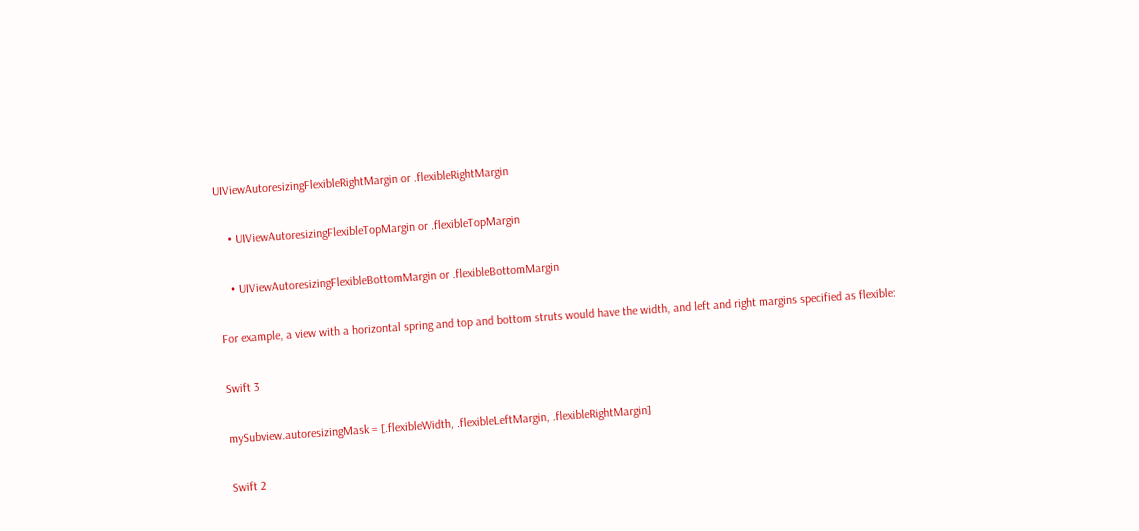UIViewAutoresizingFlexibleRightMargin or .flexibleRightMargin

    • UIViewAutoresizingFlexibleTopMargin or .flexibleTopMargin

    • UIViewAutoresizingFlexibleBottomMargin or .flexibleBottomMargin

For example, a view with a horizontal spring and top and bottom struts would have the width, and left and right margins specified as flexible:

Swift 3

mySubview.autoresizingMask = [.flexibleWidth, .flexibleLeftMargin, .flexibleRightMargin]

Swift 2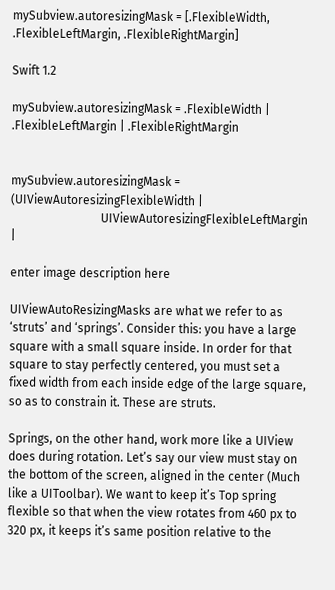mySubview.autoresizingMask = [.FlexibleWidth, .FlexibleLeftMargin, .FlexibleRightMargin]

Swift 1.2

mySubview.autoresizingMask = .FlexibleWidth | .FlexibleLeftMargin | .FlexibleRightMargin


mySubview.autoresizingMask = (UIViewAutoresizingFlexibleWidth |
                              UIViewAutoresizingFlexibleLeftMargin |

enter image description here

UIViewAutoResizingMasks are what we refer to as ‘struts’ and ‘springs’. Consider this: you have a large square with a small square inside. In order for that square to stay perfectly centered, you must set a fixed width from each inside edge of the large square, so as to constrain it. These are struts.

Springs, on the other hand, work more like a UIView does during rotation. Let’s say our view must stay on the bottom of the screen, aligned in the center (Much like a UIToolbar). We want to keep it’s Top spring flexible so that when the view rotates from 460 px to 320 px, it keeps it’s same position relative to the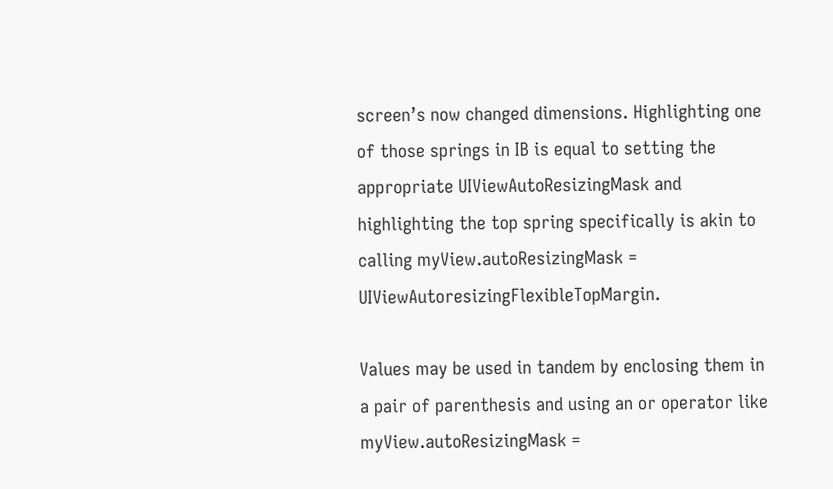screen’s now changed dimensions. Highlighting one of those springs in IB is equal to setting the appropriate UIViewAutoResizingMask and highlighting the top spring specifically is akin to calling myView.autoResizingMask = UIViewAutoresizingFlexibleTopMargin.

Values may be used in tandem by enclosing them in a pair of parenthesis and using an or operator like myView.autoResizingMask =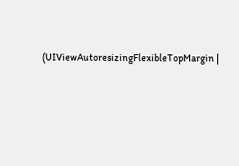(UIViewAutoresizingFlexibleTopMargin |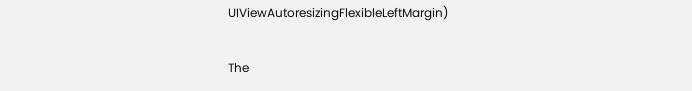UIViewAutoresizingFlexibleLeftMargin)

The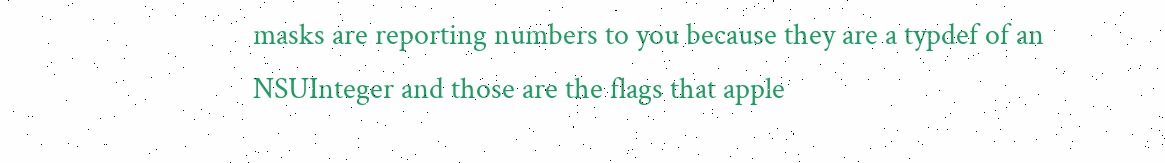masks are reporting numbers to you because they are a typdef of an NSUInteger and those are the flags that apple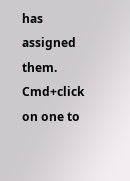has assigned them. Cmd+click on one to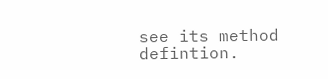see its method defintion.